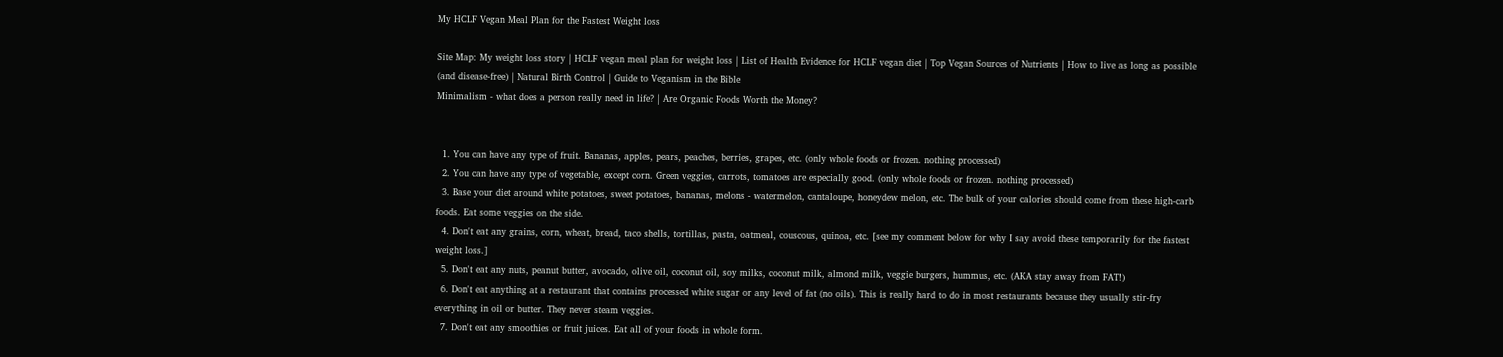My HCLF Vegan Meal Plan for the Fastest Weight loss

Site Map: My weight loss story | HCLF vegan meal plan for weight loss | List of Health Evidence for HCLF vegan diet | Top Vegan Sources of Nutrients | How to live as long as possible (and disease-free) | Natural Birth Control | Guide to Veganism in the Bible
Minimalism - what does a person really need in life? | Are Organic Foods Worth the Money?


  1. You can have any type of fruit. Bananas, apples, pears, peaches, berries, grapes, etc. (only whole foods or frozen. nothing processed)
  2. You can have any type of vegetable, except corn. Green veggies, carrots, tomatoes are especially good. (only whole foods or frozen. nothing processed)
  3. Base your diet around white potatoes, sweet potatoes, bananas, melons - watermelon, cantaloupe, honeydew melon, etc. The bulk of your calories should come from these high-carb foods. Eat some veggies on the side.
  4. Don't eat any grains, corn, wheat, bread, taco shells, tortillas, pasta, oatmeal, couscous, quinoa, etc. [see my comment below for why I say avoid these temporarily for the fastest weight loss.]
  5. Don't eat any nuts, peanut butter, avocado, olive oil, coconut oil, soy milks, coconut milk, almond milk, veggie burgers, hummus, etc. (AKA stay away from FAT!)
  6. Don't eat anything at a restaurant that contains processed white sugar or any level of fat (no oils). This is really hard to do in most restaurants because they usually stir-fry everything in oil or butter. They never steam veggies.
  7. Don't eat any smoothies or fruit juices. Eat all of your foods in whole form.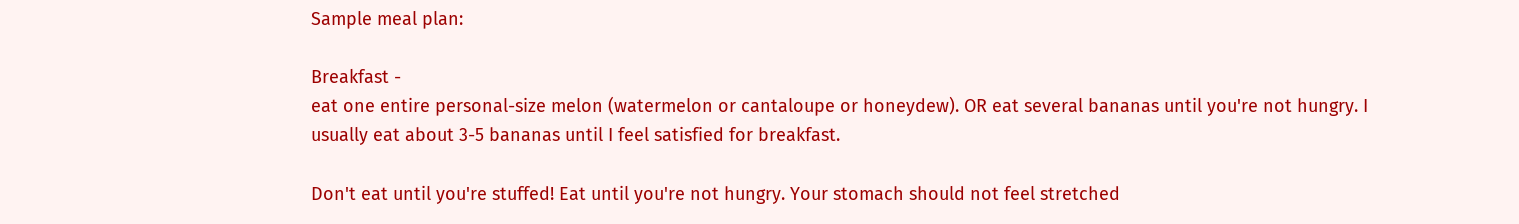Sample meal plan:

Breakfast -
eat one entire personal-size melon (watermelon or cantaloupe or honeydew). OR eat several bananas until you're not hungry. I usually eat about 3-5 bananas until I feel satisfied for breakfast.

Don't eat until you're stuffed! Eat until you're not hungry. Your stomach should not feel stretched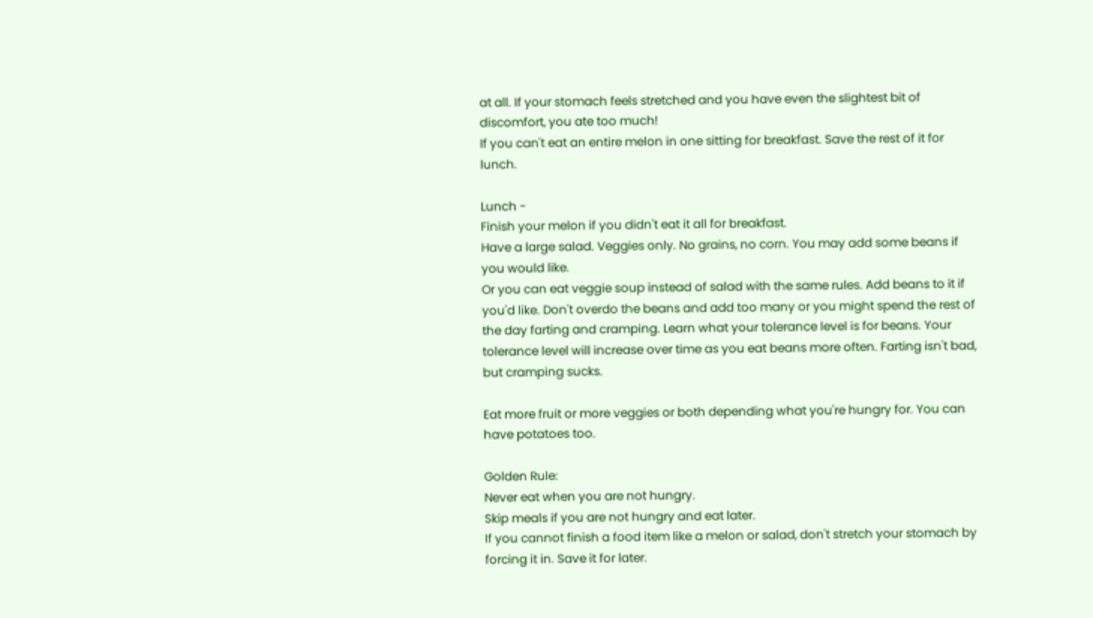at all. If your stomach feels stretched and you have even the slightest bit of discomfort, you ate too much!
If you can't eat an entire melon in one sitting for breakfast. Save the rest of it for lunch.

Lunch -
Finish your melon if you didn't eat it all for breakfast.
Have a large salad. Veggies only. No grains, no corn. You may add some beans if you would like.
Or you can eat veggie soup instead of salad with the same rules. Add beans to it if you'd like. Don't overdo the beans and add too many or you might spend the rest of the day farting and cramping. Learn what your tolerance level is for beans. Your tolerance level will increase over time as you eat beans more often. Farting isn't bad, but cramping sucks.

Eat more fruit or more veggies or both depending what you're hungry for. You can have potatoes too.

Golden Rule:
Never eat when you are not hungry.
Skip meals if you are not hungry and eat later.
If you cannot finish a food item like a melon or salad, don't stretch your stomach by forcing it in. Save it for later.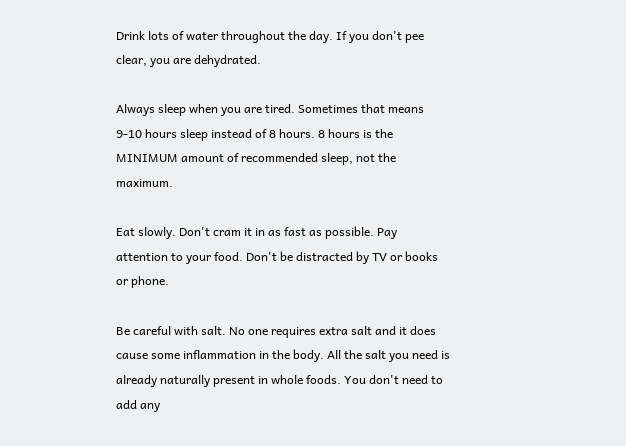Drink lots of water throughout the day. If you don't pee clear, you are dehydrated.

Always sleep when you are tired. Sometimes that means 9-10 hours sleep instead of 8 hours. 8 hours is the MINIMUM amount of recommended sleep, not the maximum.

Eat slowly. Don't cram it in as fast as possible. Pay attention to your food. Don't be distracted by TV or books or phone.

Be careful with salt. No one requires extra salt and it does cause some inflammation in the body. All the salt you need is already naturally present in whole foods. You don't need to add any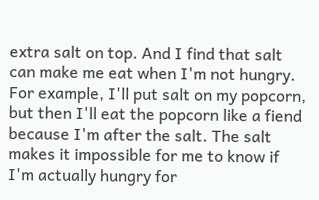extra salt on top. And I find that salt can make me eat when I'm not hungry. For example, I'll put salt on my popcorn, but then I'll eat the popcorn like a fiend because I'm after the salt. The salt makes it impossible for me to know if I'm actually hungry for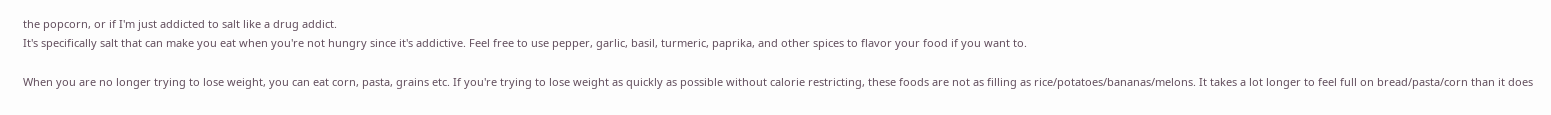the popcorn, or if I'm just addicted to salt like a drug addict.
It's specifically salt that can make you eat when you're not hungry since it's addictive. Feel free to use pepper, garlic, basil, turmeric, paprika, and other spices to flavor your food if you want to.

When you are no longer trying to lose weight, you can eat corn, pasta, grains etc. If you're trying to lose weight as quickly as possible without calorie restricting, these foods are not as filling as rice/potatoes/bananas/melons. It takes a lot longer to feel full on bread/pasta/corn than it does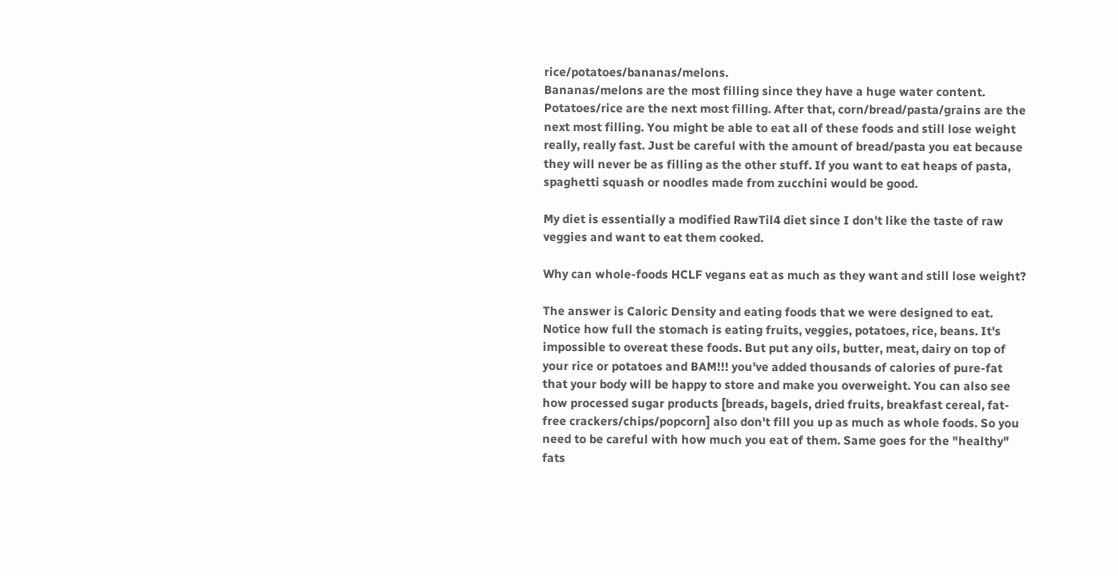rice/potatoes/bananas/melons.
Bananas/melons are the most filling since they have a huge water content. Potatoes/rice are the next most filling. After that, corn/bread/pasta/grains are the next most filling. You might be able to eat all of these foods and still lose weight really, really fast. Just be careful with the amount of bread/pasta you eat because they will never be as filling as the other stuff. If you want to eat heaps of pasta, spaghetti squash or noodles made from zucchini would be good.

My diet is essentially a modified RawTil4 diet since I don't like the taste of raw veggies and want to eat them cooked.

Why can whole-foods HCLF vegans eat as much as they want and still lose weight?

The answer is Caloric Density and eating foods that we were designed to eat. Notice how full the stomach is eating fruits, veggies, potatoes, rice, beans. It's impossible to overeat these foods. But put any oils, butter, meat, dairy on top of your rice or potatoes and BAM!!! you've added thousands of calories of pure-fat that your body will be happy to store and make you overweight. You can also see how processed sugar products [breads, bagels, dried fruits, breakfast cereal, fat-free crackers/chips/popcorn] also don't fill you up as much as whole foods. So you need to be careful with how much you eat of them. Same goes for the "healthy" fats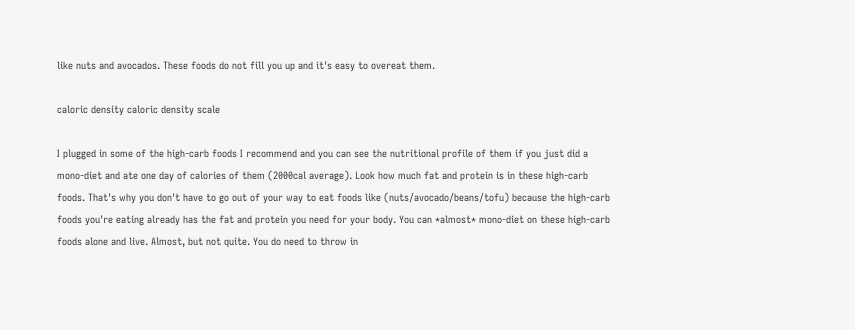like nuts and avocados. These foods do not fill you up and it's easy to overeat them.

caloric density caloric density scale

I plugged in some of the high-carb foods I recommend and you can see the nutritional profile of them if you just did a mono-diet and ate one day of calories of them (2000cal average). Look how much fat and protein is in these high-carb foods. That's why you don't have to go out of your way to eat foods like (nuts/avocado/beans/tofu) because the high-carb foods you're eating already has the fat and protein you need for your body. You can *almost* mono-diet on these high-carb foods alone and live. Almost, but not quite. You do need to throw in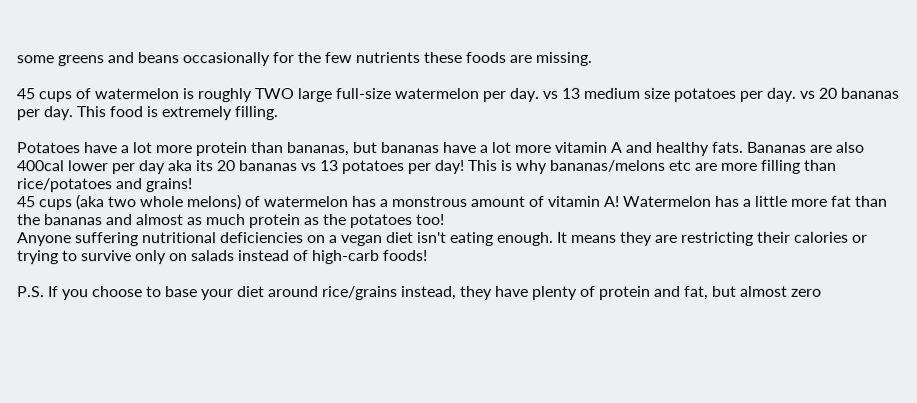some greens and beans occasionally for the few nutrients these foods are missing.

45 cups of watermelon is roughly TWO large full-size watermelon per day. vs 13 medium size potatoes per day. vs 20 bananas per day. This food is extremely filling.

Potatoes have a lot more protein than bananas, but bananas have a lot more vitamin A and healthy fats. Bananas are also 400cal lower per day aka its 20 bananas vs 13 potatoes per day! This is why bananas/melons etc are more filling than rice/potatoes and grains!
45 cups (aka two whole melons) of watermelon has a monstrous amount of vitamin A! Watermelon has a little more fat than the bananas and almost as much protein as the potatoes too!
Anyone suffering nutritional deficiencies on a vegan diet isn't eating enough. It means they are restricting their calories or trying to survive only on salads instead of high-carb foods!

P.S. If you choose to base your diet around rice/grains instead, they have plenty of protein and fat, but almost zero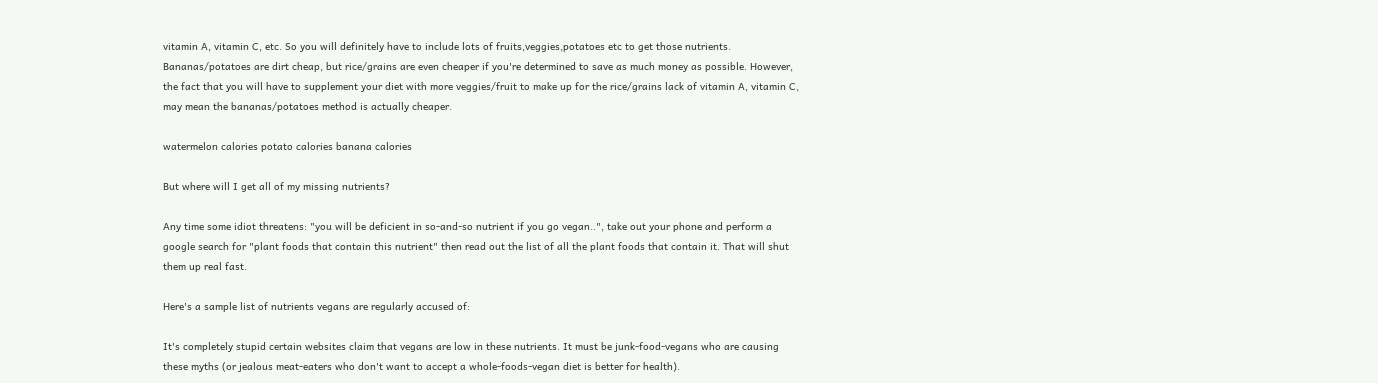vitamin A, vitamin C, etc. So you will definitely have to include lots of fruits,veggies,potatoes etc to get those nutrients. Bananas/potatoes are dirt cheap, but rice/grains are even cheaper if you're determined to save as much money as possible. However, the fact that you will have to supplement your diet with more veggies/fruit to make up for the rice/grains lack of vitamin A, vitamin C, may mean the bananas/potatoes method is actually cheaper.

watermelon calories potato calories banana calories

But where will I get all of my missing nutrients?

Any time some idiot threatens: "you will be deficient in so-and-so nutrient if you go vegan..", take out your phone and perform a google search for "plant foods that contain this nutrient" then read out the list of all the plant foods that contain it. That will shut them up real fast.

Here's a sample list of nutrients vegans are regularly accused of:

It's completely stupid certain websites claim that vegans are low in these nutrients. It must be junk-food-vegans who are causing these myths (or jealous meat-eaters who don't want to accept a whole-foods-vegan diet is better for health).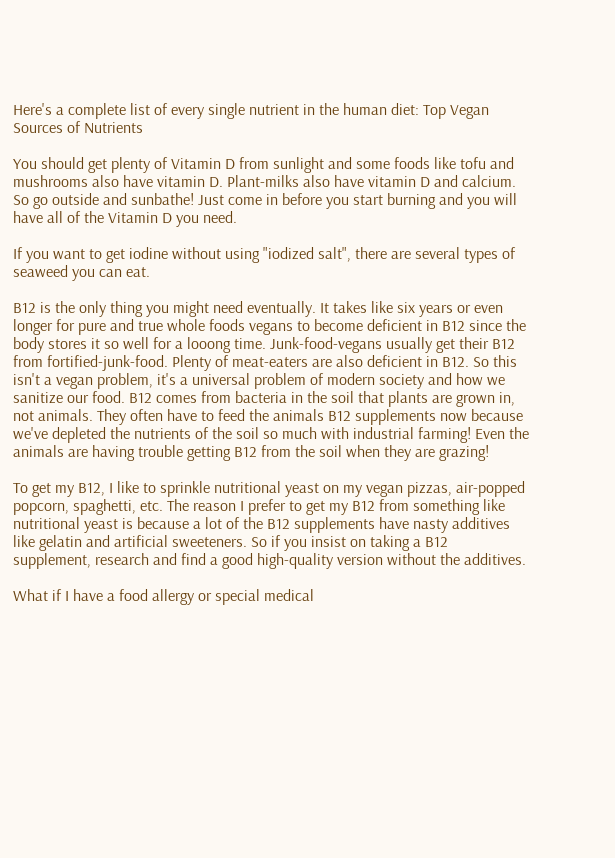Here's a complete list of every single nutrient in the human diet: Top Vegan Sources of Nutrients

You should get plenty of Vitamin D from sunlight and some foods like tofu and mushrooms also have vitamin D. Plant-milks also have vitamin D and calcium. So go outside and sunbathe! Just come in before you start burning and you will have all of the Vitamin D you need.

If you want to get iodine without using "iodized salt", there are several types of seaweed you can eat.

B12 is the only thing you might need eventually. It takes like six years or even longer for pure and true whole foods vegans to become deficient in B12 since the body stores it so well for a looong time. Junk-food-vegans usually get their B12 from fortified-junk-food. Plenty of meat-eaters are also deficient in B12. So this isn't a vegan problem, it's a universal problem of modern society and how we sanitize our food. B12 comes from bacteria in the soil that plants are grown in, not animals. They often have to feed the animals B12 supplements now because we've depleted the nutrients of the soil so much with industrial farming! Even the animals are having trouble getting B12 from the soil when they are grazing!

To get my B12, I like to sprinkle nutritional yeast on my vegan pizzas, air-popped popcorn, spaghetti, etc. The reason I prefer to get my B12 from something like nutritional yeast is because a lot of the B12 supplements have nasty additives like gelatin and artificial sweeteners. So if you insist on taking a B12 supplement, research and find a good high-quality version without the additives.

What if I have a food allergy or special medical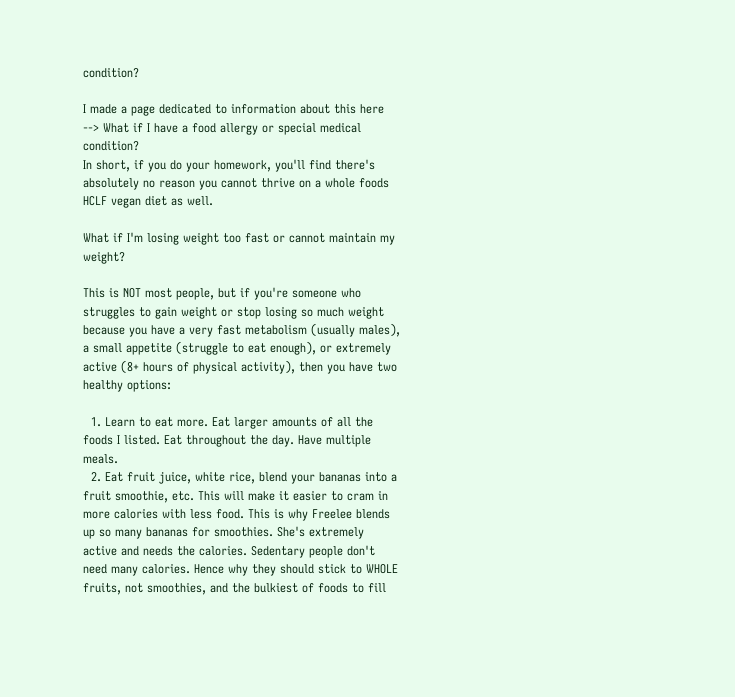condition?

I made a page dedicated to information about this here --> What if I have a food allergy or special medical condition?
In short, if you do your homework, you'll find there's absolutely no reason you cannot thrive on a whole foods HCLF vegan diet as well.

What if I'm losing weight too fast or cannot maintain my weight?

This is NOT most people, but if you're someone who struggles to gain weight or stop losing so much weight because you have a very fast metabolism (usually males), a small appetite (struggle to eat enough), or extremely active (8+ hours of physical activity), then you have two healthy options:

  1. Learn to eat more. Eat larger amounts of all the foods I listed. Eat throughout the day. Have multiple meals.
  2. Eat fruit juice, white rice, blend your bananas into a fruit smoothie, etc. This will make it easier to cram in more calories with less food. This is why Freelee blends up so many bananas for smoothies. She's extremely active and needs the calories. Sedentary people don't need many calories. Hence why they should stick to WHOLE fruits, not smoothies, and the bulkiest of foods to fill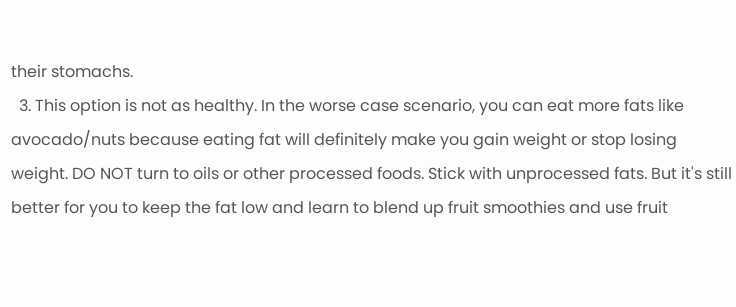their stomachs.
  3. This option is not as healthy. In the worse case scenario, you can eat more fats like avocado/nuts because eating fat will definitely make you gain weight or stop losing weight. DO NOT turn to oils or other processed foods. Stick with unprocessed fats. But it's still better for you to keep the fat low and learn to blend up fruit smoothies and use fruit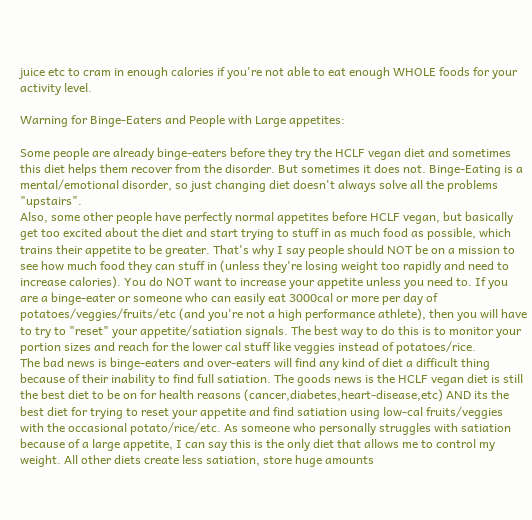juice etc to cram in enough calories if you're not able to eat enough WHOLE foods for your activity level.

Warning for Binge-Eaters and People with Large appetites:

Some people are already binge-eaters before they try the HCLF vegan diet and sometimes this diet helps them recover from the disorder. But sometimes it does not. Binge-Eating is a mental/emotional disorder, so just changing diet doesn't always solve all the problems "upstairs".
Also, some other people have perfectly normal appetites before HCLF vegan, but basically get too excited about the diet and start trying to stuff in as much food as possible, which trains their appetite to be greater. That's why I say people should NOT be on a mission to see how much food they can stuff in (unless they're losing weight too rapidly and need to increase calories). You do NOT want to increase your appetite unless you need to. If you are a binge-eater or someone who can easily eat 3000cal or more per day of potatoes/veggies/fruits/etc (and you're not a high performance athlete), then you will have to try to "reset" your appetite/satiation signals. The best way to do this is to monitor your portion sizes and reach for the lower cal stuff like veggies instead of potatoes/rice.
The bad news is binge-eaters and over-eaters will find any kind of diet a difficult thing because of their inability to find full satiation. The goods news is the HCLF vegan diet is still the best diet to be on for health reasons (cancer,diabetes,heart-disease,etc) AND its the best diet for trying to reset your appetite and find satiation using low-cal fruits/veggies with the occasional potato/rice/etc. As someone who personally struggles with satiation because of a large appetite, I can say this is the only diet that allows me to control my weight. All other diets create less satiation, store huge amounts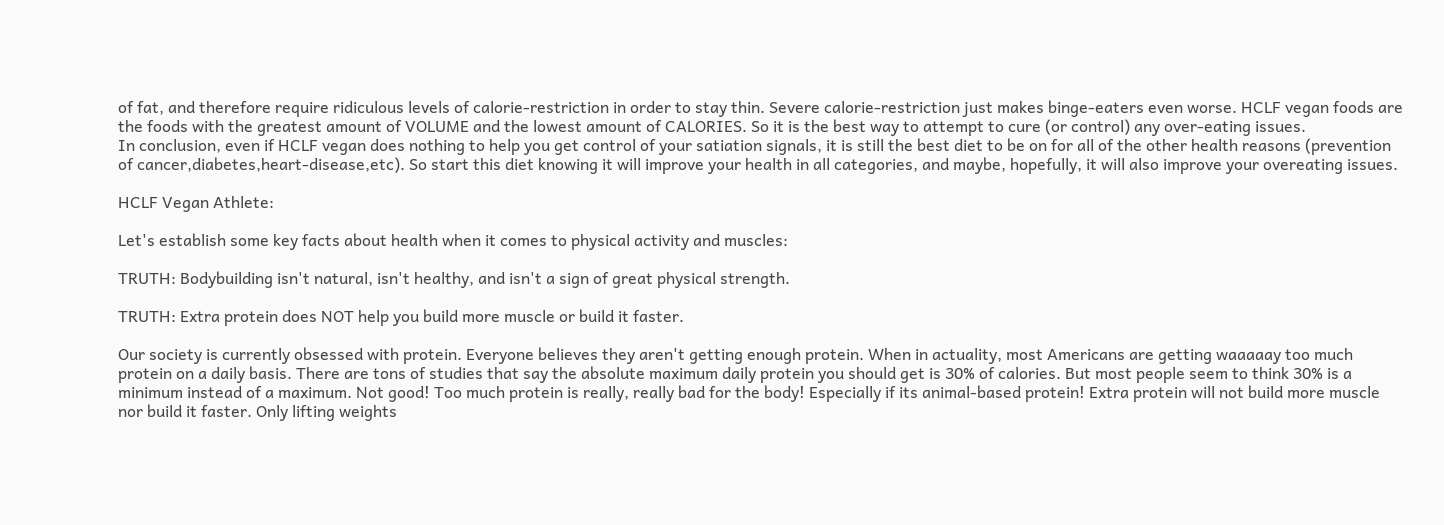of fat, and therefore require ridiculous levels of calorie-restriction in order to stay thin. Severe calorie-restriction just makes binge-eaters even worse. HCLF vegan foods are the foods with the greatest amount of VOLUME and the lowest amount of CALORIES. So it is the best way to attempt to cure (or control) any over-eating issues.
In conclusion, even if HCLF vegan does nothing to help you get control of your satiation signals, it is still the best diet to be on for all of the other health reasons (prevention of cancer,diabetes,heart-disease,etc). So start this diet knowing it will improve your health in all categories, and maybe, hopefully, it will also improve your overeating issues.

HCLF Vegan Athlete:

Let's establish some key facts about health when it comes to physical activity and muscles:

TRUTH: Bodybuilding isn't natural, isn't healthy, and isn't a sign of great physical strength.

TRUTH: Extra protein does NOT help you build more muscle or build it faster.

Our society is currently obsessed with protein. Everyone believes they aren't getting enough protein. When in actuality, most Americans are getting waaaaay too much protein on a daily basis. There are tons of studies that say the absolute maximum daily protein you should get is 30% of calories. But most people seem to think 30% is a minimum instead of a maximum. Not good! Too much protein is really, really bad for the body! Especially if its animal-based protein! Extra protein will not build more muscle nor build it faster. Only lifting weights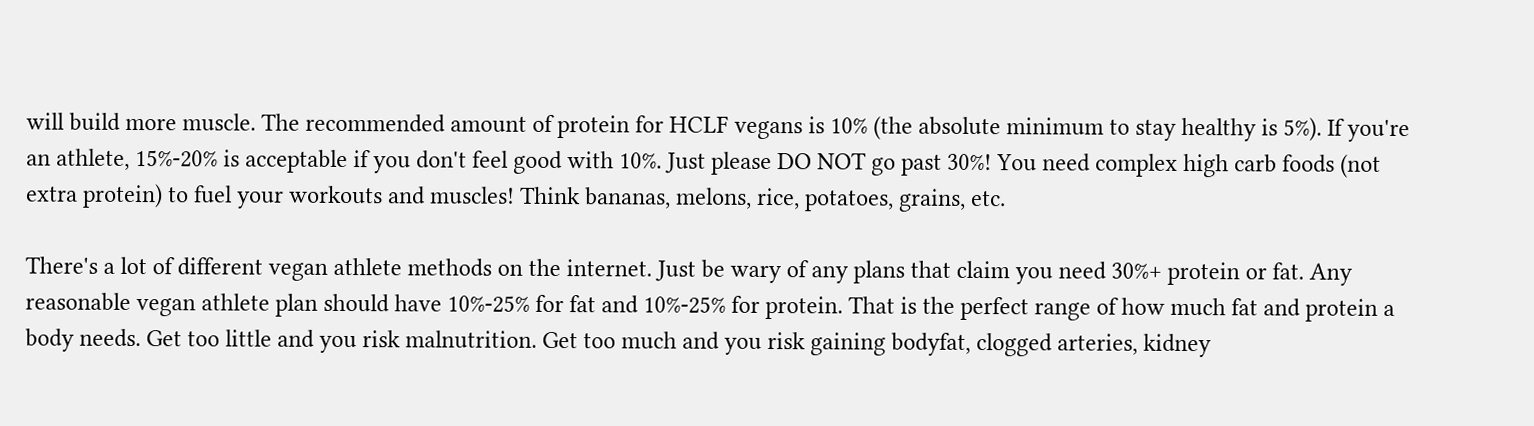will build more muscle. The recommended amount of protein for HCLF vegans is 10% (the absolute minimum to stay healthy is 5%). If you're an athlete, 15%-20% is acceptable if you don't feel good with 10%. Just please DO NOT go past 30%! You need complex high carb foods (not extra protein) to fuel your workouts and muscles! Think bananas, melons, rice, potatoes, grains, etc.

There's a lot of different vegan athlete methods on the internet. Just be wary of any plans that claim you need 30%+ protein or fat. Any reasonable vegan athlete plan should have 10%-25% for fat and 10%-25% for protein. That is the perfect range of how much fat and protein a body needs. Get too little and you risk malnutrition. Get too much and you risk gaining bodyfat, clogged arteries, kidney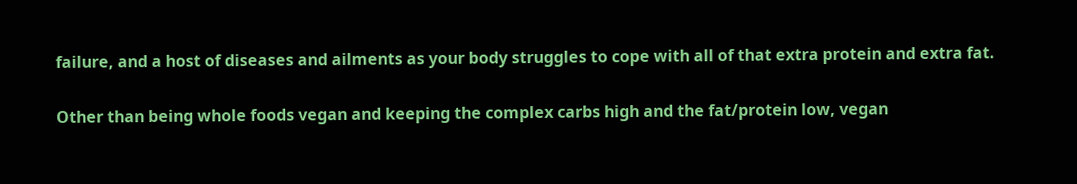failure, and a host of diseases and ailments as your body struggles to cope with all of that extra protein and extra fat.

Other than being whole foods vegan and keeping the complex carbs high and the fat/protein low, vegan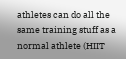athletes can do all the same training stuff as a normal athlete (HIIT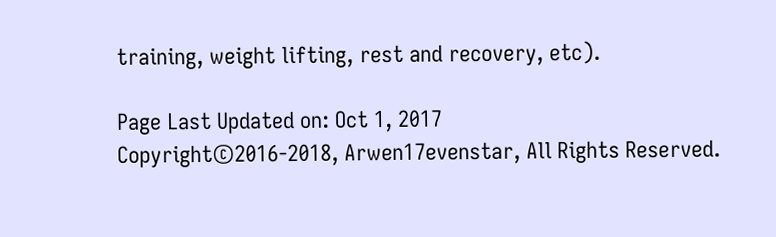training, weight lifting, rest and recovery, etc).

Page Last Updated on: Oct 1, 2017
Copyright©2016-2018, Arwen17evenstar, All Rights Reserved.